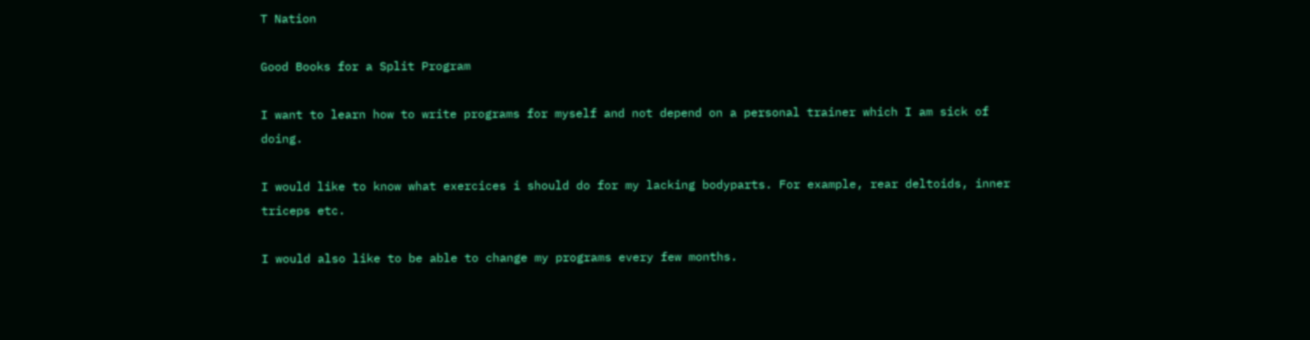T Nation

Good Books for a Split Program

I want to learn how to write programs for myself and not depend on a personal trainer which I am sick of doing.

I would like to know what exercices i should do for my lacking bodyparts. For example, rear deltoids, inner triceps etc.

I would also like to be able to change my programs every few months.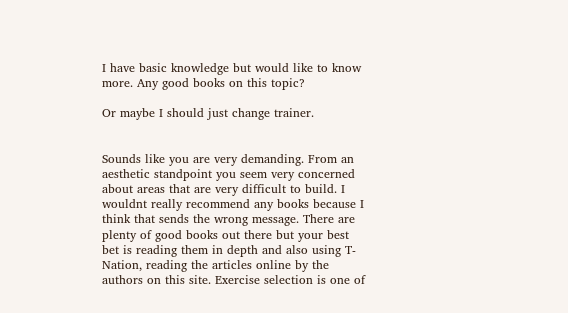I have basic knowledge but would like to know more. Any good books on this topic?

Or maybe I should just change trainer.


Sounds like you are very demanding. From an aesthetic standpoint you seem very concerned about areas that are very difficult to build. I wouldnt really recommend any books because I think that sends the wrong message. There are plenty of good books out there but your best bet is reading them in depth and also using T-Nation, reading the articles online by the authors on this site. Exercise selection is one of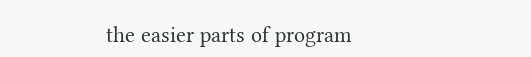the easier parts of program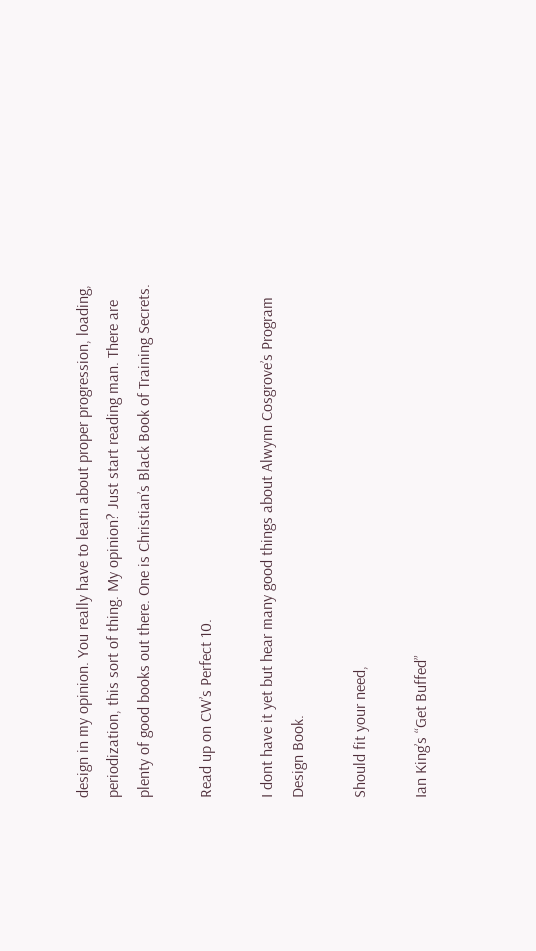design in my opinion. You really have to learn about proper progression, loading, periodization, this sort of thing. My opinion? Just start reading man. There are plenty of good books out there. One is Christian’s Black Book of Training Secrets.

Read up on CW’s Perfect 10.

I dont have it yet but hear many good things about Alwynn Cosgrove’s Program Design Book.

Should fit your need,

Ian King’s “Get Buffed”